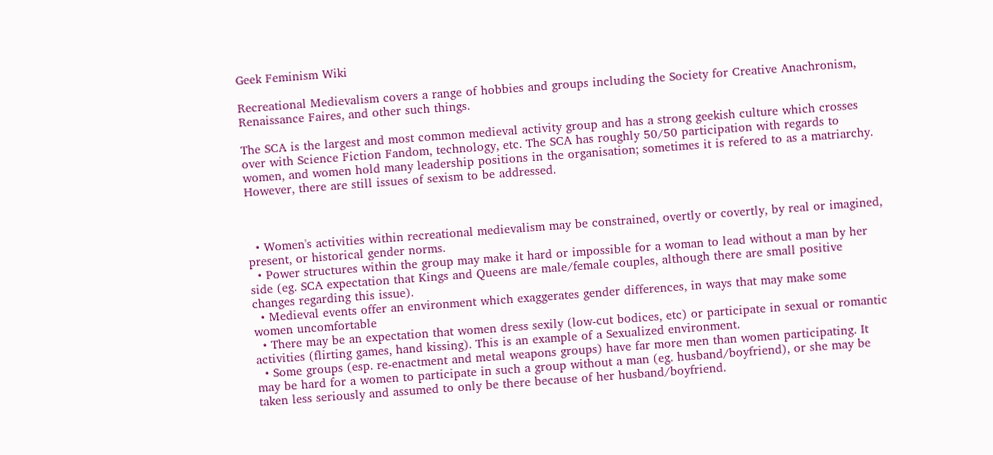Geek Feminism Wiki

Recreational Medievalism covers a range of hobbies and groups including the Society for Creative Anachronism, Renaissance Faires, and other such things.

The SCA is the largest and most common medieval activity group and has a strong geekish culture which crosses over with Science Fiction Fandom, technology, etc. The SCA has roughly 50/50 participation with regards to women, and women hold many leadership positions in the organisation; sometimes it is refered to as a matriarchy. However, there are still issues of sexism to be addressed.



  • Women's activities within recreational medievalism may be constrained, overtly or covertly, by real or imagined, present, or historical gender norms.
  • Power structures within the group may make it hard or impossible for a woman to lead without a man by her side (eg. SCA expectation that Kings and Queens are male/female couples, although there are small positive changes regarding this issue).
  • Medieval events offer an environment which exaggerates gender differences, in ways that may make some women uncomfortable
  • There may be an expectation that women dress sexily (low-cut bodices, etc) or participate in sexual or romantic activities (flirting games, hand kissing). This is an example of a Sexualized environment.
  • Some groups (esp. re-enactment and metal weapons groups) have far more men than women participating. It may be hard for a women to participate in such a group without a man (eg. husband/boyfriend), or she may be taken less seriously and assumed to only be there because of her husband/boyfriend.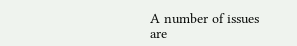A number of issues are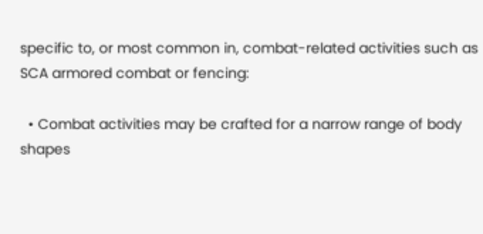specific to, or most common in, combat-related activities such as SCA armored combat or fencing:

  • Combat activities may be crafted for a narrow range of body shapes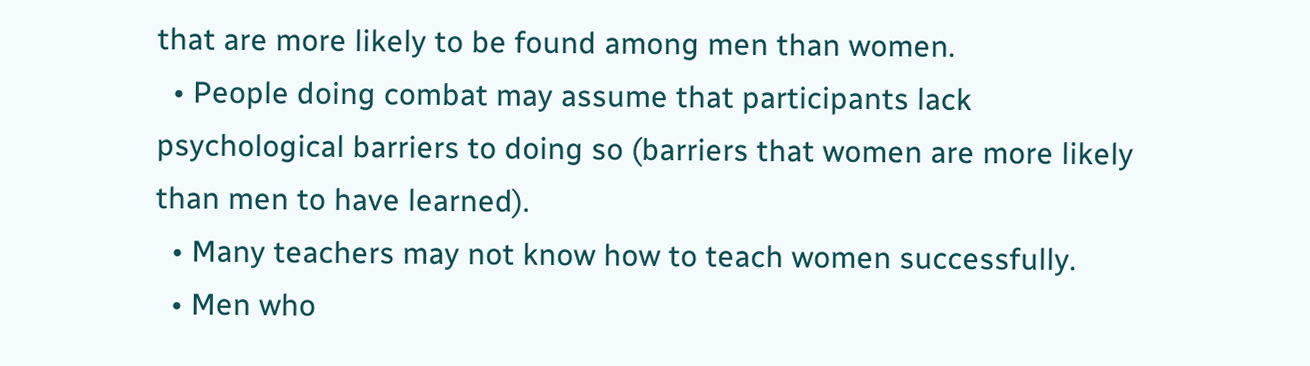that are more likely to be found among men than women.
  • People doing combat may assume that participants lack psychological barriers to doing so (barriers that women are more likely than men to have learned).
  • Many teachers may not know how to teach women successfully.
  • Men who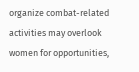organize combat-related activities may overlook women for opportunities,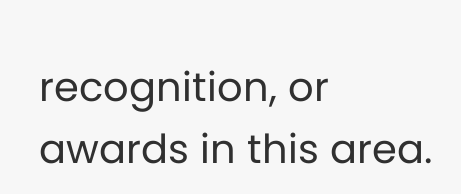recognition, or awards in this area.